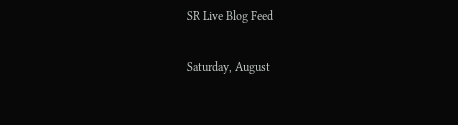SR Live Blog Feed

Saturday, August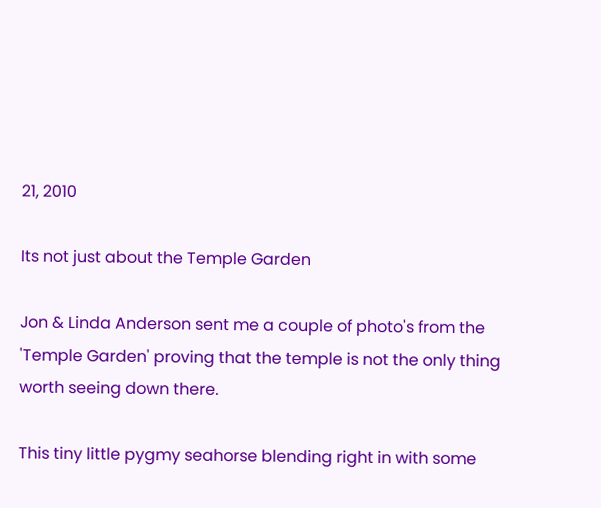21, 2010

Its not just about the Temple Garden

Jon & Linda Anderson sent me a couple of photo's from the 'Temple Garden' proving that the temple is not the only thing worth seeing down there.

This tiny little pygmy seahorse blending right in with some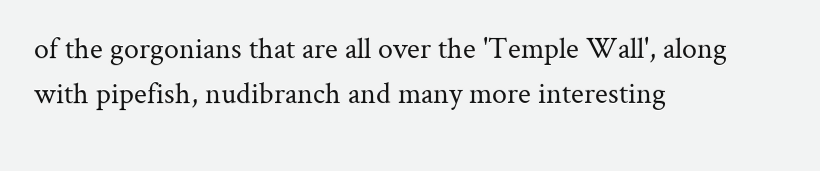of the gorgonians that are all over the 'Temple Wall', along with pipefish, nudibranch and many more interesting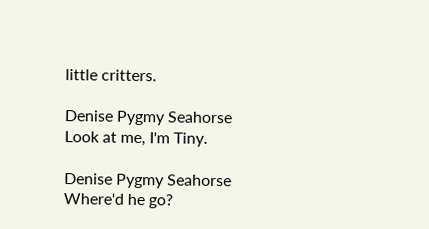little critters.

Denise Pygmy Seahorse
Look at me, I'm Tiny.

Denise Pygmy Seahorse
Where'd he go?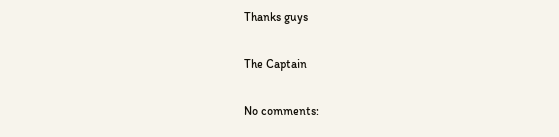Thanks guys

The Captain

No comments: